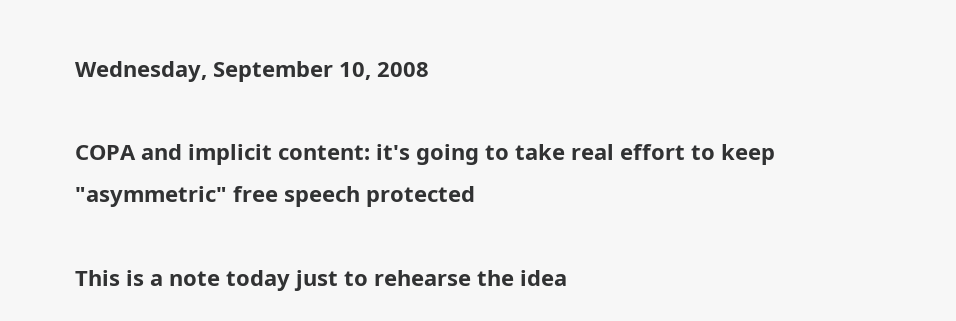Wednesday, September 10, 2008

COPA and implicit content: it's going to take real effort to keep "asymmetric" free speech protected

This is a note today just to rehearse the idea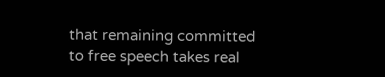that remaining committed to free speech takes real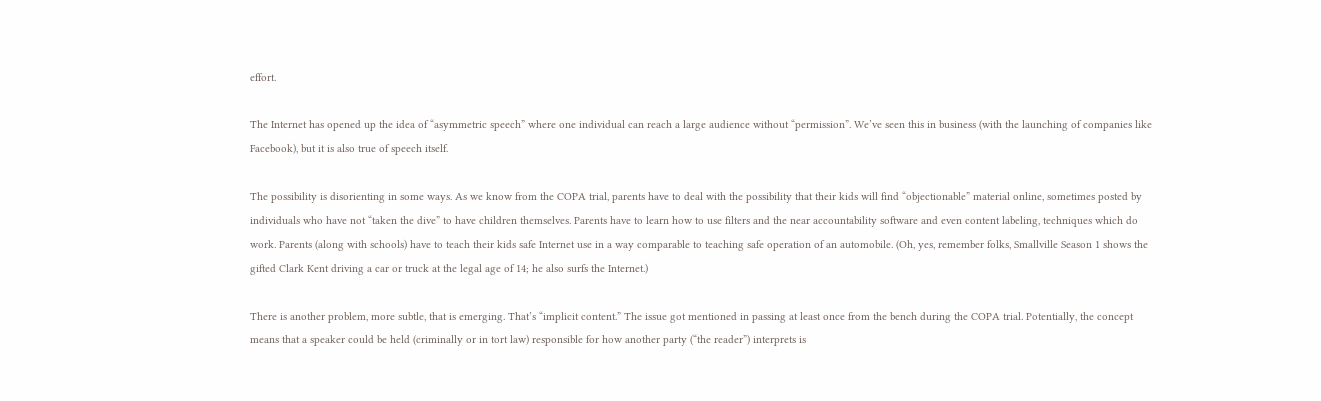effort.

The Internet has opened up the idea of “asymmetric speech” where one individual can reach a large audience without “permission”. We’ve seen this in business (with the launching of companies like Facebook), but it is also true of speech itself.

The possibility is disorienting in some ways. As we know from the COPA trial, parents have to deal with the possibility that their kids will find “objectionable” material online, sometimes posted by individuals who have not “taken the dive” to have children themselves. Parents have to learn how to use filters and the near accountability software and even content labeling, techniques which do work. Parents (along with schools) have to teach their kids safe Internet use in a way comparable to teaching safe operation of an automobile. (Oh, yes, remember folks, Smallville Season 1 shows the gifted Clark Kent driving a car or truck at the legal age of 14; he also surfs the Internet.)

There is another problem, more subtle, that is emerging. That’s “implicit content.” The issue got mentioned in passing at least once from the bench during the COPA trial. Potentially, the concept means that a speaker could be held (criminally or in tort law) responsible for how another party (“the reader”) interprets is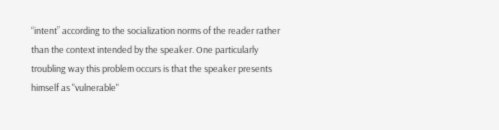“intent” according to the socialization norms of the reader rather than the context intended by the speaker. One particularly troubling way this problem occurs is that the speaker presents himself as "vulnerable"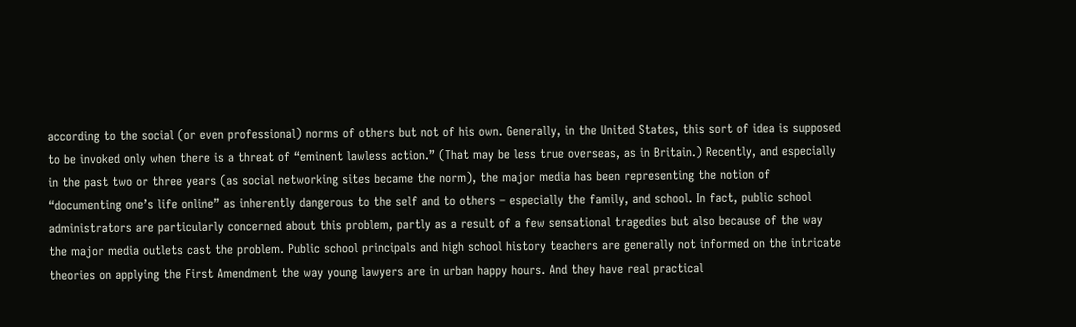according to the social (or even professional) norms of others but not of his own. Generally, in the United States, this sort of idea is supposed to be invoked only when there is a threat of “eminent lawless action.” (That may be less true overseas, as in Britain.) Recently, and especially in the past two or three years (as social networking sites became the norm), the major media has been representing the notion of “documenting one’s life online” as inherently dangerous to the self and to others – especially the family, and school. In fact, public school administrators are particularly concerned about this problem, partly as a result of a few sensational tragedies but also because of the way the major media outlets cast the problem. Public school principals and high school history teachers are generally not informed on the intricate theories on applying the First Amendment the way young lawyers are in urban happy hours. And they have real practical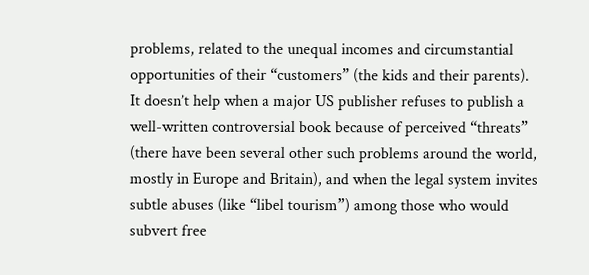problems, related to the unequal incomes and circumstantial opportunities of their “customers” (the kids and their parents). It doesn’t help when a major US publisher refuses to publish a well-written controversial book because of perceived “threats” (there have been several other such problems around the world, mostly in Europe and Britain), and when the legal system invites subtle abuses (like “libel tourism”) among those who would subvert free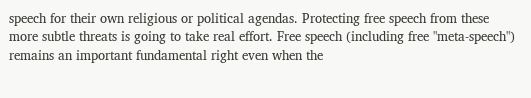speech for their own religious or political agendas. Protecting free speech from these more subtle threats is going to take real effort. Free speech (including free "meta-speech") remains an important fundamental right even when the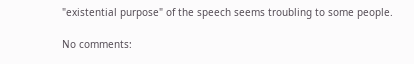"existential purpose" of the speech seems troubling to some people.

No comments: